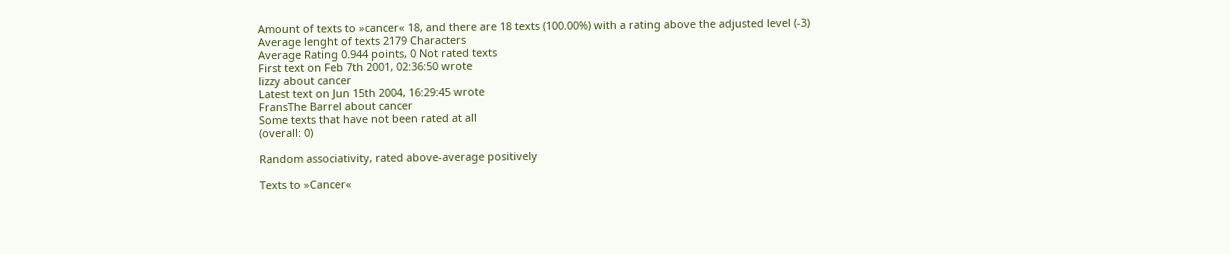Amount of texts to »cancer« 18, and there are 18 texts (100.00%) with a rating above the adjusted level (-3)
Average lenght of texts 2179 Characters
Average Rating 0.944 points, 0 Not rated texts
First text on Feb 7th 2001, 02:36:50 wrote
lizzy about cancer
Latest text on Jun 15th 2004, 16:29:45 wrote
FransThe Barrel about cancer
Some texts that have not been rated at all
(overall: 0)

Random associativity, rated above-average positively

Texts to »Cancer«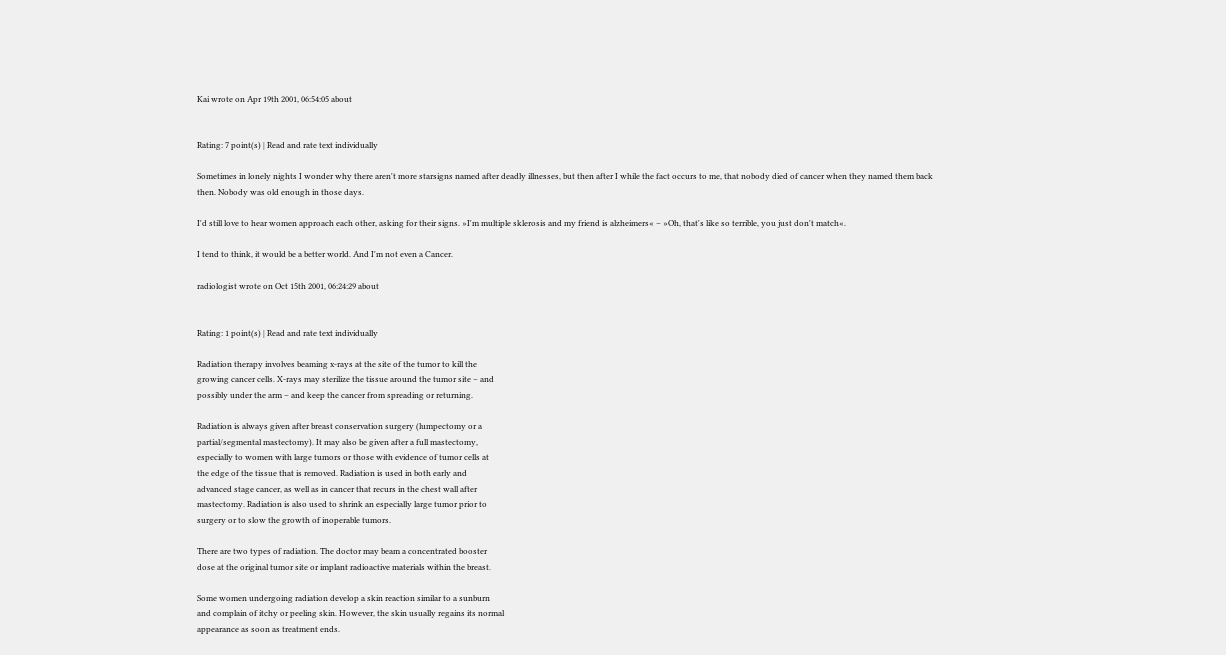Kai wrote on Apr 19th 2001, 06:54:05 about


Rating: 7 point(s) | Read and rate text individually

Sometimes in lonely nights I wonder why there aren't more starsigns named after deadly illnesses, but then after I while the fact occurs to me, that nobody died of cancer when they named them back then. Nobody was old enough in those days.

I'd still love to hear women approach each other, asking for their signs. »I'm multiple sklerosis and my friend is alzheimers« – »Oh, that's like so terrible, you just don't match«.

I tend to think, it would be a better world. And I'm not even a Cancer.

radiologist wrote on Oct 15th 2001, 06:24:29 about


Rating: 1 point(s) | Read and rate text individually

Radiation therapy involves beaming x-rays at the site of the tumor to kill the
growing cancer cells. X-rays may sterilize the tissue around the tumor site – and
possibly under the arm – and keep the cancer from spreading or returning.

Radiation is always given after breast conservation surgery (lumpectomy or a
partial/segmental mastectomy). It may also be given after a full mastectomy,
especially to women with large tumors or those with evidence of tumor cells at
the edge of the tissue that is removed. Radiation is used in both early and
advanced stage cancer, as well as in cancer that recurs in the chest wall after
mastectomy. Radiation is also used to shrink an especially large tumor prior to
surgery or to slow the growth of inoperable tumors.

There are two types of radiation. The doctor may beam a concentrated booster
dose at the original tumor site or implant radioactive materials within the breast.

Some women undergoing radiation develop a skin reaction similar to a sunburn
and complain of itchy or peeling skin. However, the skin usually regains its normal
appearance as soon as treatment ends.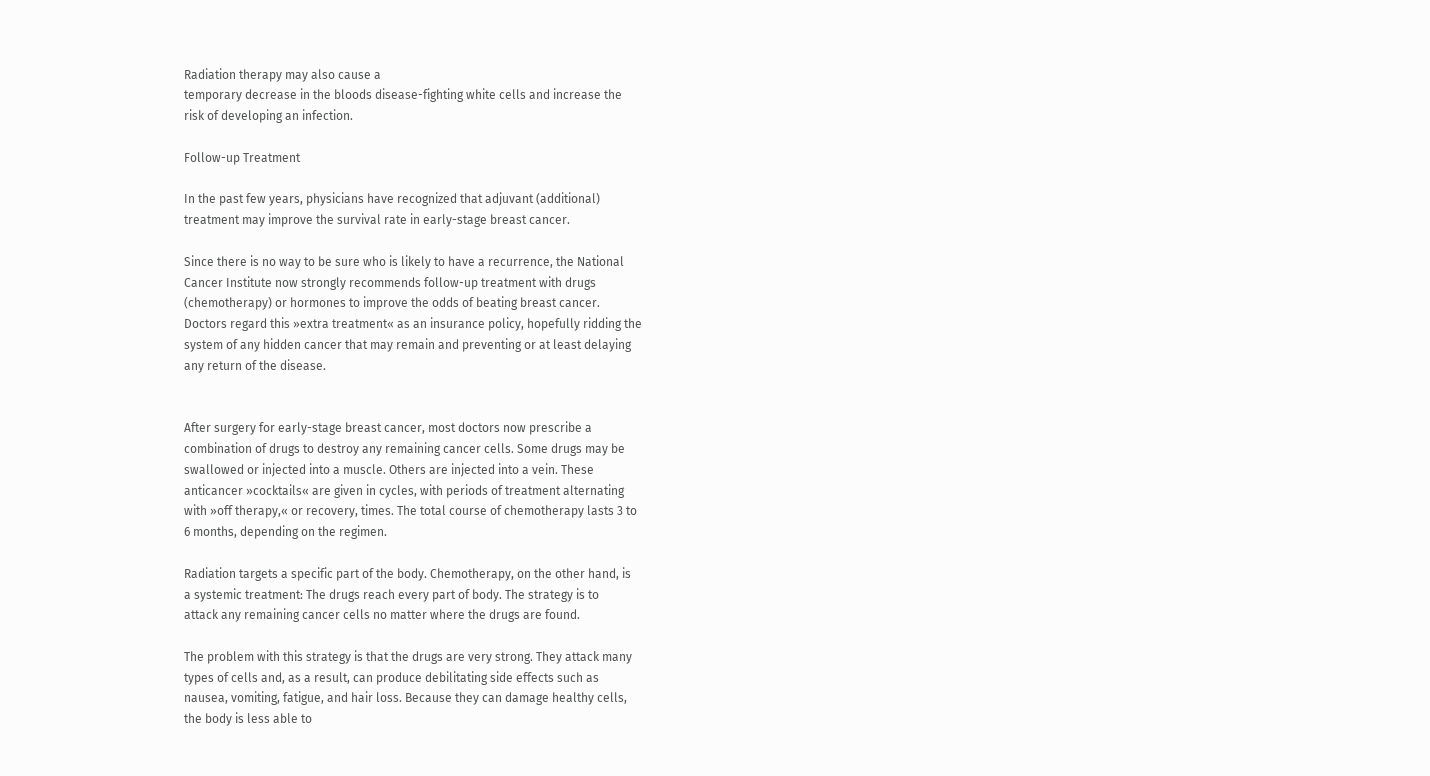Radiation therapy may also cause a
temporary decrease in the bloods disease-fighting white cells and increase the
risk of developing an infection.

Follow-up Treatment

In the past few years, physicians have recognized that adjuvant (additional)
treatment may improve the survival rate in early-stage breast cancer.

Since there is no way to be sure who is likely to have a recurrence, the National
Cancer Institute now strongly recommends follow-up treatment with drugs
(chemotherapy) or hormones to improve the odds of beating breast cancer.
Doctors regard this »extra treatment« as an insurance policy, hopefully ridding the
system of any hidden cancer that may remain and preventing or at least delaying
any return of the disease.


After surgery for early-stage breast cancer, most doctors now prescribe a
combination of drugs to destroy any remaining cancer cells. Some drugs may be
swallowed or injected into a muscle. Others are injected into a vein. These
anticancer »cocktails« are given in cycles, with periods of treatment alternating
with »off therapy,« or recovery, times. The total course of chemotherapy lasts 3 to
6 months, depending on the regimen.

Radiation targets a specific part of the body. Chemotherapy, on the other hand, is
a systemic treatment: The drugs reach every part of body. The strategy is to
attack any remaining cancer cells no matter where the drugs are found.

The problem with this strategy is that the drugs are very strong. They attack many
types of cells and, as a result, can produce debilitating side effects such as
nausea, vomiting, fatigue, and hair loss. Because they can damage healthy cells,
the body is less able to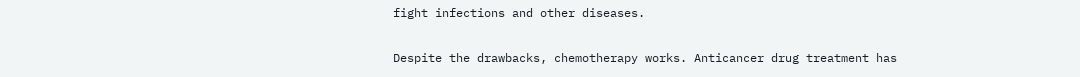fight infections and other diseases.

Despite the drawbacks, chemotherapy works. Anticancer drug treatment has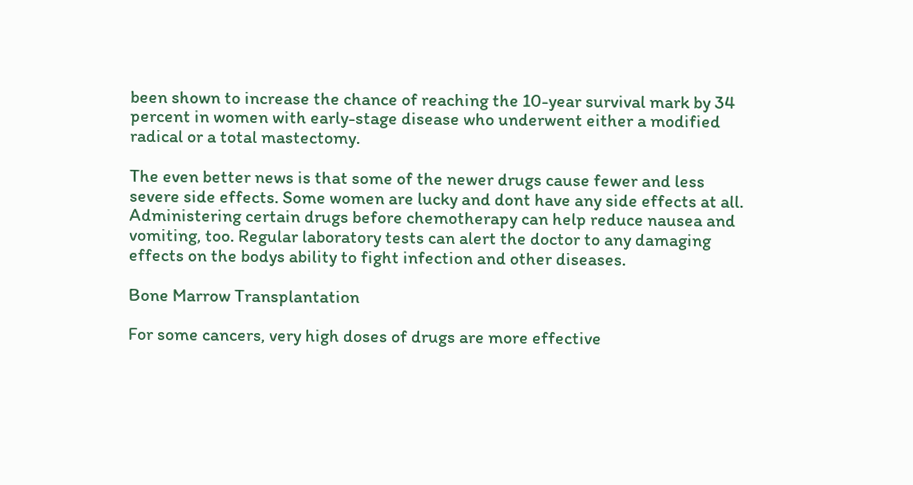been shown to increase the chance of reaching the 10-year survival mark by 34
percent in women with early-stage disease who underwent either a modified
radical or a total mastectomy.

The even better news is that some of the newer drugs cause fewer and less
severe side effects. Some women are lucky and dont have any side effects at all.
Administering certain drugs before chemotherapy can help reduce nausea and
vomiting, too. Regular laboratory tests can alert the doctor to any damaging
effects on the bodys ability to fight infection and other diseases.

Bone Marrow Transplantation

For some cancers, very high doses of drugs are more effective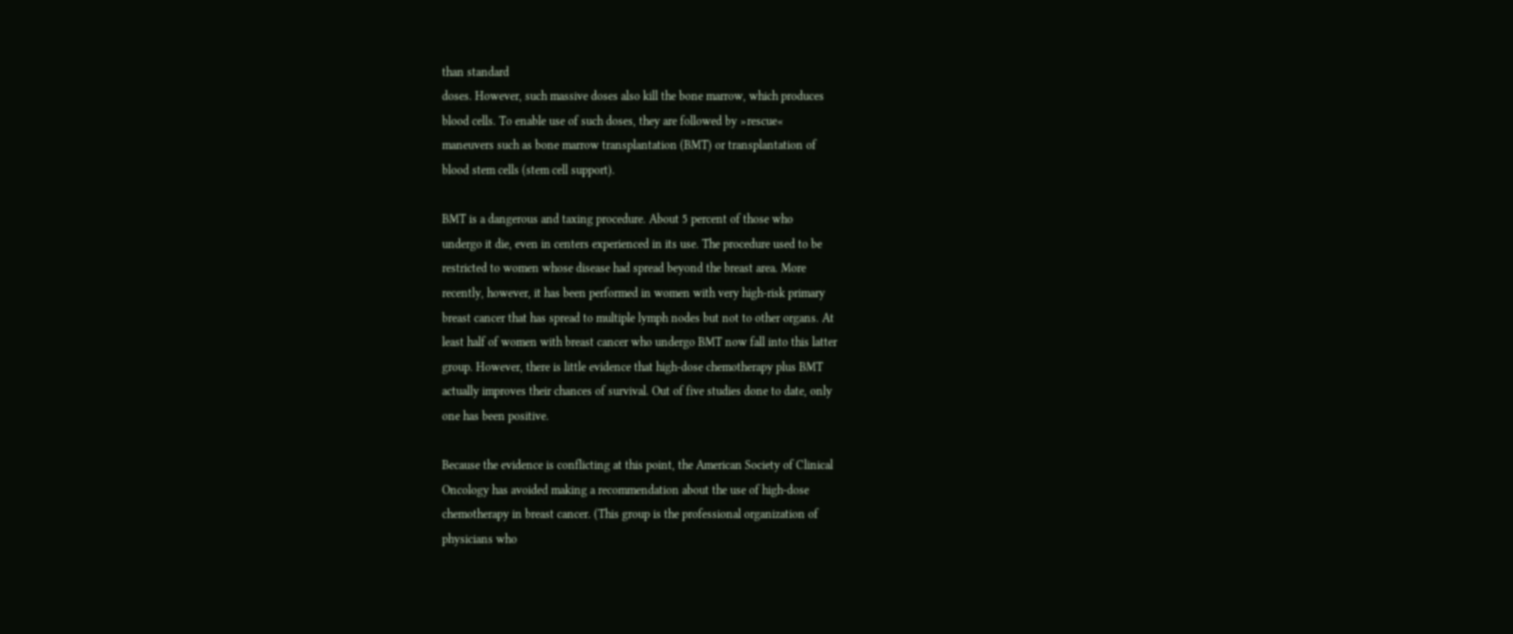than standard
doses. However, such massive doses also kill the bone marrow, which produces
blood cells. To enable use of such doses, they are followed by »rescue«
maneuvers such as bone marrow transplantation (BMT) or transplantation of
blood stem cells (stem cell support).

BMT is a dangerous and taxing procedure. About 5 percent of those who
undergo it die, even in centers experienced in its use. The procedure used to be
restricted to women whose disease had spread beyond the breast area. More
recently, however, it has been performed in women with very high-risk primary
breast cancer that has spread to multiple lymph nodes but not to other organs. At
least half of women with breast cancer who undergo BMT now fall into this latter
group. However, there is little evidence that high-dose chemotherapy plus BMT
actually improves their chances of survival. Out of five studies done to date, only
one has been positive.

Because the evidence is conflicting at this point, the American Society of Clinical
Oncology has avoided making a recommendation about the use of high-dose
chemotherapy in breast cancer. (This group is the professional organization of
physicians who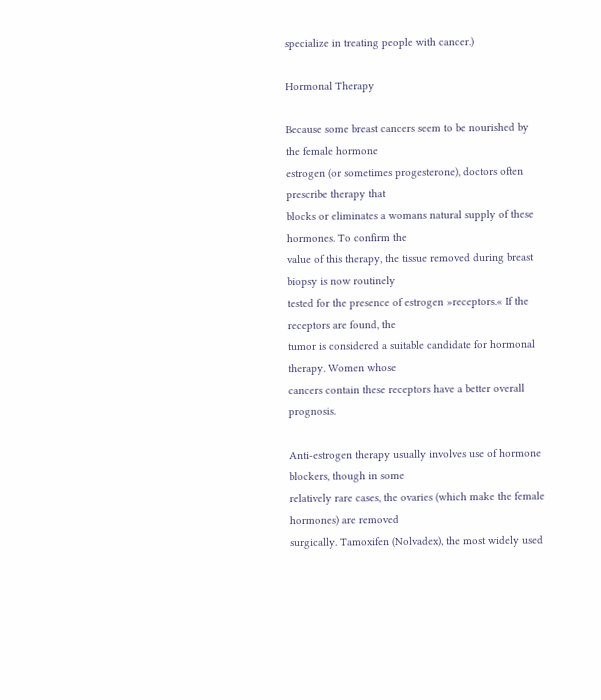specialize in treating people with cancer.)

Hormonal Therapy

Because some breast cancers seem to be nourished by the female hormone
estrogen (or sometimes progesterone), doctors often prescribe therapy that
blocks or eliminates a womans natural supply of these hormones. To confirm the
value of this therapy, the tissue removed during breast biopsy is now routinely
tested for the presence of estrogen »receptors.« If the receptors are found, the
tumor is considered a suitable candidate for hormonal therapy. Women whose
cancers contain these receptors have a better overall prognosis.

Anti-estrogen therapy usually involves use of hormone blockers, though in some
relatively rare cases, the ovaries (which make the female hormones) are removed
surgically. Tamoxifen (Nolvadex), the most widely used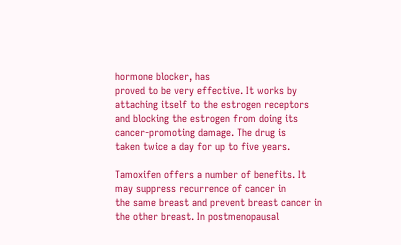hormone blocker, has
proved to be very effective. It works by attaching itself to the estrogen receptors
and blocking the estrogen from doing its cancer-promoting damage. The drug is
taken twice a day for up to five years.

Tamoxifen offers a number of benefits. It may suppress recurrence of cancer in
the same breast and prevent breast cancer in the other breast. In postmenopausal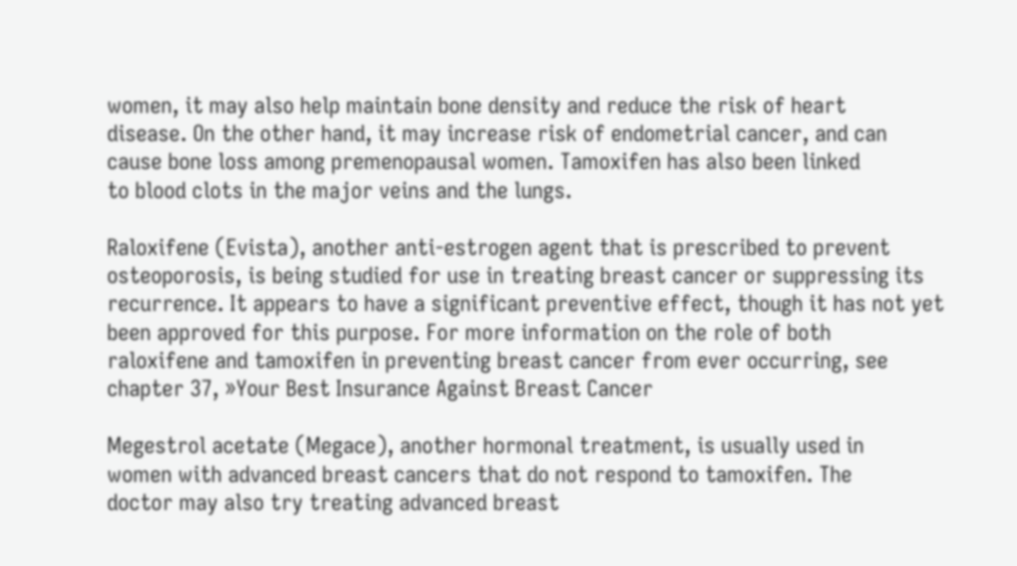women, it may also help maintain bone density and reduce the risk of heart
disease. On the other hand, it may increase risk of endometrial cancer, and can
cause bone loss among premenopausal women. Tamoxifen has also been linked
to blood clots in the major veins and the lungs.

Raloxifene (Evista), another anti-estrogen agent that is prescribed to prevent
osteoporosis, is being studied for use in treating breast cancer or suppressing its
recurrence. It appears to have a significant preventive effect, though it has not yet
been approved for this purpose. For more information on the role of both
raloxifene and tamoxifen in preventing breast cancer from ever occurring, see
chapter 37, »Your Best Insurance Against Breast Cancer

Megestrol acetate (Megace), another hormonal treatment, is usually used in
women with advanced breast cancers that do not respond to tamoxifen. The
doctor may also try treating advanced breast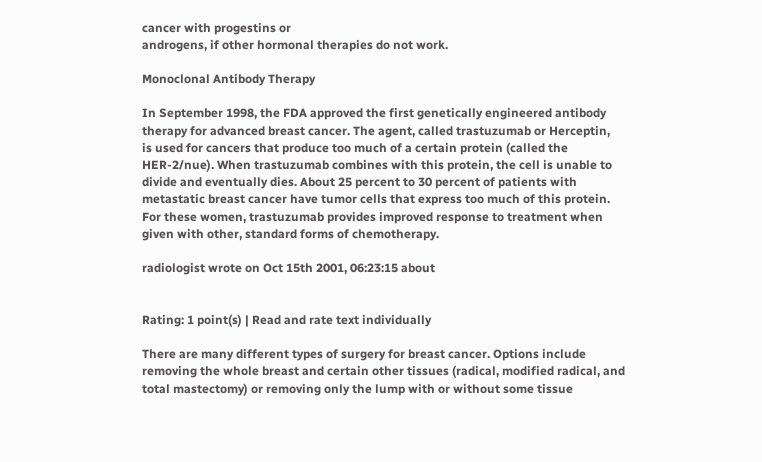cancer with progestins or
androgens, if other hormonal therapies do not work.

Monoclonal Antibody Therapy

In September 1998, the FDA approved the first genetically engineered antibody
therapy for advanced breast cancer. The agent, called trastuzumab or Herceptin,
is used for cancers that produce too much of a certain protein (called the
HER-2/nue). When trastuzumab combines with this protein, the cell is unable to
divide and eventually dies. About 25 percent to 30 percent of patients with
metastatic breast cancer have tumor cells that express too much of this protein.
For these women, trastuzumab provides improved response to treatment when
given with other, standard forms of chemotherapy.

radiologist wrote on Oct 15th 2001, 06:23:15 about


Rating: 1 point(s) | Read and rate text individually

There are many different types of surgery for breast cancer. Options include
removing the whole breast and certain other tissues (radical, modified radical, and
total mastectomy) or removing only the lump with or without some tissue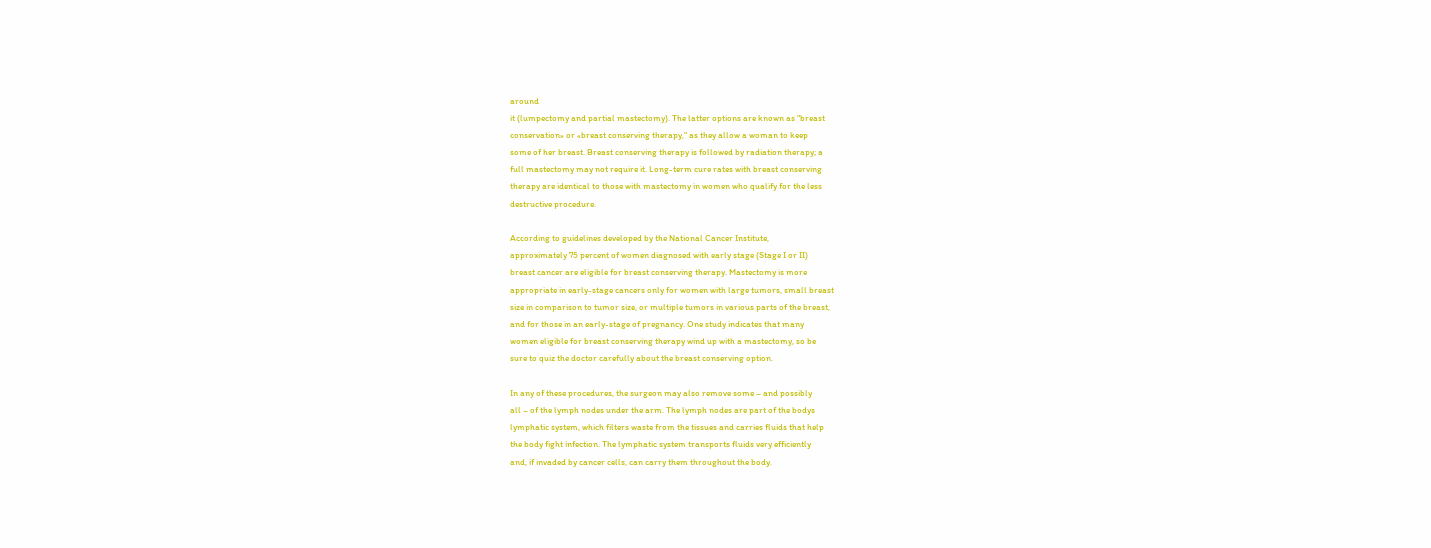around
it (lumpectomy and partial mastectomy). The latter options are known as "breast
conservation» or «breast conserving therapy," as they allow a woman to keep
some of her breast. Breast conserving therapy is followed by radiation therapy; a
full mastectomy may not require it. Long-term cure rates with breast conserving
therapy are identical to those with mastectomy in women who qualify for the less
destructive procedure.

According to guidelines developed by the National Cancer Institute,
approximately 75 percent of women diagnosed with early stage (Stage I or II)
breast cancer are eligible for breast conserving therapy. Mastectomy is more
appropriate in early-stage cancers only for women with large tumors, small breast
size in comparison to tumor size, or multiple tumors in various parts of the breast,
and for those in an early-stage of pregnancy. One study indicates that many
women eligible for breast conserving therapy wind up with a mastectomy, so be
sure to quiz the doctor carefully about the breast conserving option.

In any of these procedures, the surgeon may also remove some – and possibly
all – of the lymph nodes under the arm. The lymph nodes are part of the bodys
lymphatic system, which filters waste from the tissues and carries fluids that help
the body fight infection. The lymphatic system transports fluids very efficiently
and, if invaded by cancer cells, can carry them throughout the body.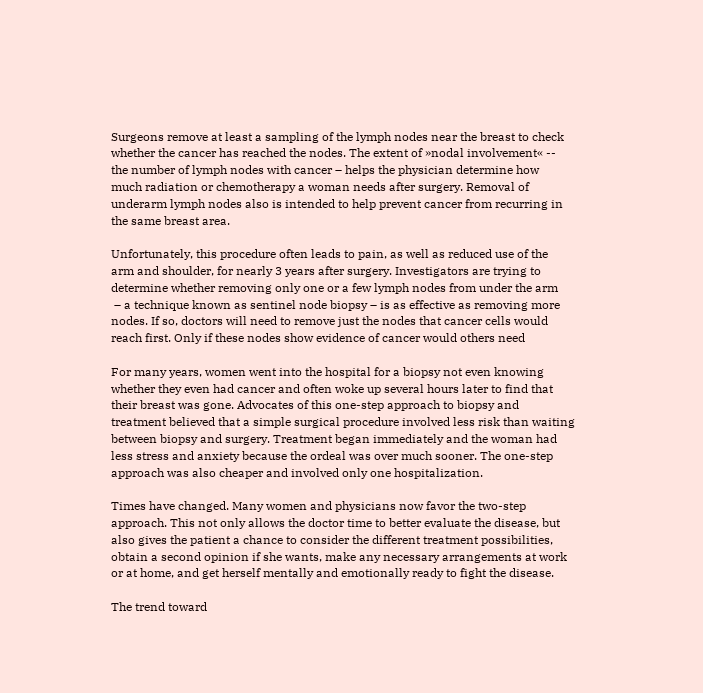Surgeons remove at least a sampling of the lymph nodes near the breast to check
whether the cancer has reached the nodes. The extent of »nodal involvement« --
the number of lymph nodes with cancer – helps the physician determine how
much radiation or chemotherapy a woman needs after surgery. Removal of
underarm lymph nodes also is intended to help prevent cancer from recurring in
the same breast area.

Unfortunately, this procedure often leads to pain, as well as reduced use of the
arm and shoulder, for nearly 3 years after surgery. Investigators are trying to
determine whether removing only one or a few lymph nodes from under the arm
 – a technique known as sentinel node biopsy – is as effective as removing more
nodes. If so, doctors will need to remove just the nodes that cancer cells would
reach first. Only if these nodes show evidence of cancer would others need

For many years, women went into the hospital for a biopsy not even knowing
whether they even had cancer and often woke up several hours later to find that
their breast was gone. Advocates of this one-step approach to biopsy and
treatment believed that a simple surgical procedure involved less risk than waiting
between biopsy and surgery. Treatment began immediately and the woman had
less stress and anxiety because the ordeal was over much sooner. The one-step
approach was also cheaper and involved only one hospitalization.

Times have changed. Many women and physicians now favor the two-step
approach. This not only allows the doctor time to better evaluate the disease, but
also gives the patient a chance to consider the different treatment possibilities,
obtain a second opinion if she wants, make any necessary arrangements at work
or at home, and get herself mentally and emotionally ready to fight the disease.

The trend toward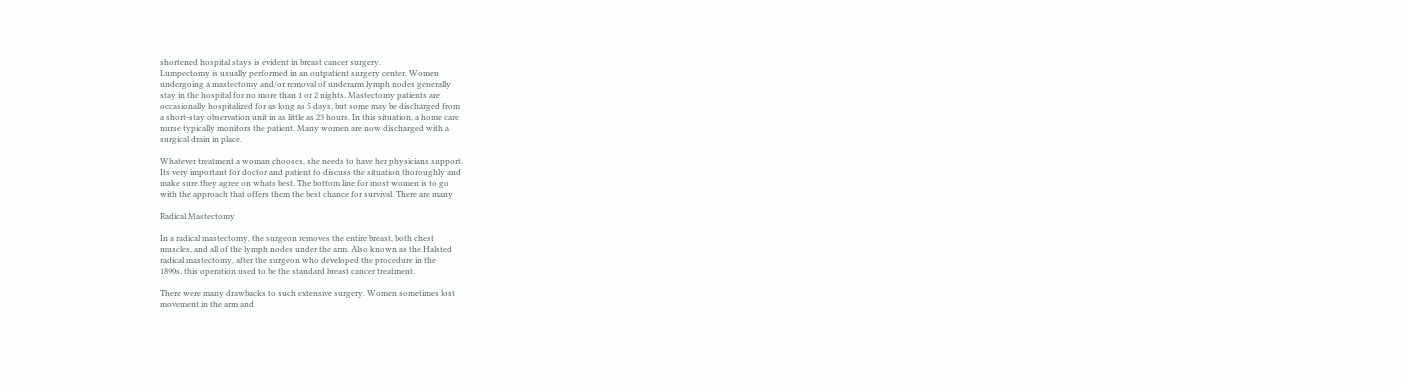shortened hospital stays is evident in breast cancer surgery.
Lumpectomy is usually performed in an outpatient surgery center. Women
undergoing a mastectomy and/or removal of underarm lymph nodes generally
stay in the hospital for no more than 1 or 2 nights. Mastectomy patients are
occasionally hospitalized for as long as 5 days, but some may be discharged from
a short-stay observation unit in as little as 23 hours. In this situation, a home care
nurse typically monitors the patient. Many women are now discharged with a
surgical drain in place.

Whatever treatment a woman chooses, she needs to have her physicians support.
Its very important for doctor and patient to discuss the situation thoroughly and
make sure they agree on whats best. The bottom line for most women is to go
with the approach that offers them the best chance for survival. There are many

Radical Mastectomy

In a radical mastectomy, the surgeon removes the entire breast, both chest
muscles, and all of the lymph nodes under the arm. Also known as the Halsted
radical mastectomy, after the surgeon who developed the procedure in the
1890s, this operation used to be the standard breast cancer treatment.

There were many drawbacks to such extensive surgery. Women sometimes lost
movement in the arm and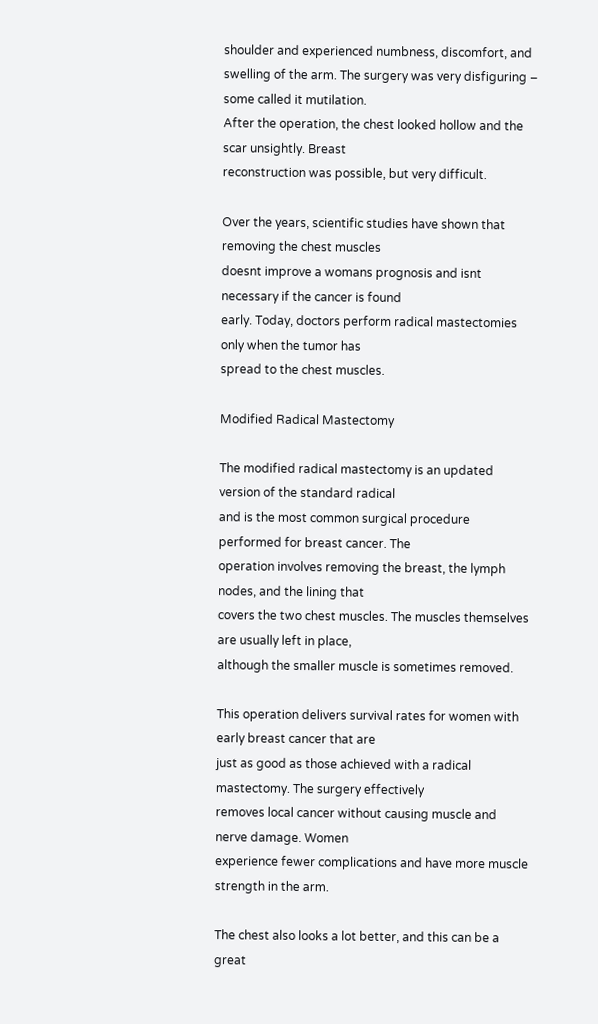shoulder and experienced numbness, discomfort, and
swelling of the arm. The surgery was very disfiguring – some called it mutilation.
After the operation, the chest looked hollow and the scar unsightly. Breast
reconstruction was possible, but very difficult.

Over the years, scientific studies have shown that removing the chest muscles
doesnt improve a womans prognosis and isnt necessary if the cancer is found
early. Today, doctors perform radical mastectomies only when the tumor has
spread to the chest muscles.

Modified Radical Mastectomy

The modified radical mastectomy is an updated version of the standard radical
and is the most common surgical procedure performed for breast cancer. The
operation involves removing the breast, the lymph nodes, and the lining that
covers the two chest muscles. The muscles themselves are usually left in place,
although the smaller muscle is sometimes removed.

This operation delivers survival rates for women with early breast cancer that are
just as good as those achieved with a radical mastectomy. The surgery effectively
removes local cancer without causing muscle and nerve damage. Women
experience fewer complications and have more muscle strength in the arm.

The chest also looks a lot better, and this can be a great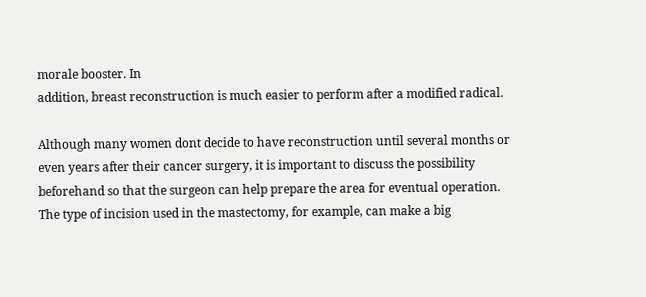morale booster. In
addition, breast reconstruction is much easier to perform after a modified radical.

Although many women dont decide to have reconstruction until several months or
even years after their cancer surgery, it is important to discuss the possibility
beforehand so that the surgeon can help prepare the area for eventual operation.
The type of incision used in the mastectomy, for example, can make a big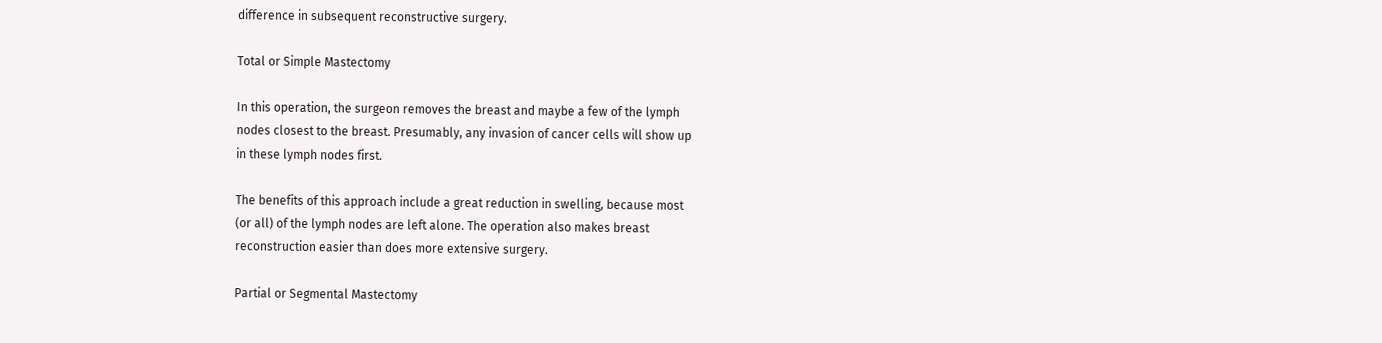difference in subsequent reconstructive surgery.

Total or Simple Mastectomy

In this operation, the surgeon removes the breast and maybe a few of the lymph
nodes closest to the breast. Presumably, any invasion of cancer cells will show up
in these lymph nodes first.

The benefits of this approach include a great reduction in swelling, because most
(or all) of the lymph nodes are left alone. The operation also makes breast
reconstruction easier than does more extensive surgery.

Partial or Segmental Mastectomy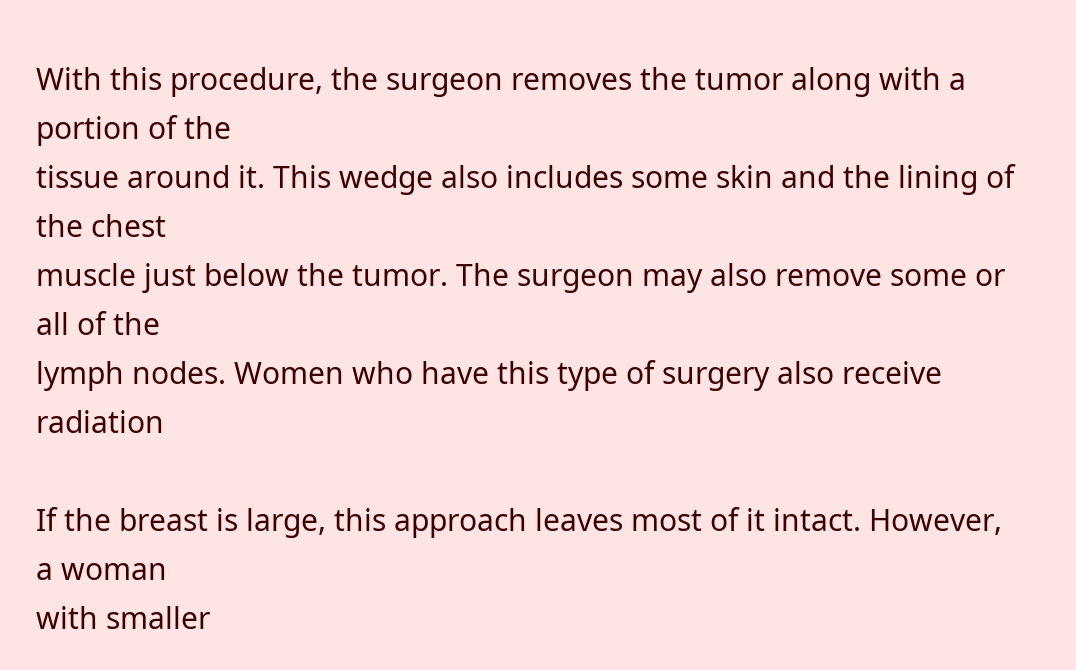With this procedure, the surgeon removes the tumor along with a portion of the
tissue around it. This wedge also includes some skin and the lining of the chest
muscle just below the tumor. The surgeon may also remove some or all of the
lymph nodes. Women who have this type of surgery also receive radiation

If the breast is large, this approach leaves most of it intact. However, a woman
with smaller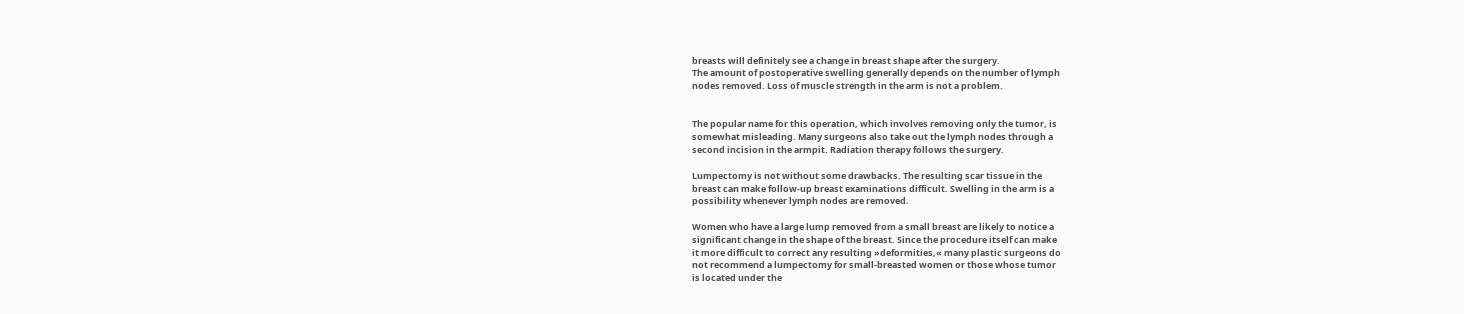breasts will definitely see a change in breast shape after the surgery.
The amount of postoperative swelling generally depends on the number of lymph
nodes removed. Loss of muscle strength in the arm is not a problem.


The popular name for this operation, which involves removing only the tumor, is
somewhat misleading. Many surgeons also take out the lymph nodes through a
second incision in the armpit. Radiation therapy follows the surgery.

Lumpectomy is not without some drawbacks. The resulting scar tissue in the
breast can make follow-up breast examinations difficult. Swelling in the arm is a
possibility whenever lymph nodes are removed.

Women who have a large lump removed from a small breast are likely to notice a
significant change in the shape of the breast. Since the procedure itself can make
it more difficult to correct any resulting »deformities,« many plastic surgeons do
not recommend a lumpectomy for small-breasted women or those whose tumor
is located under the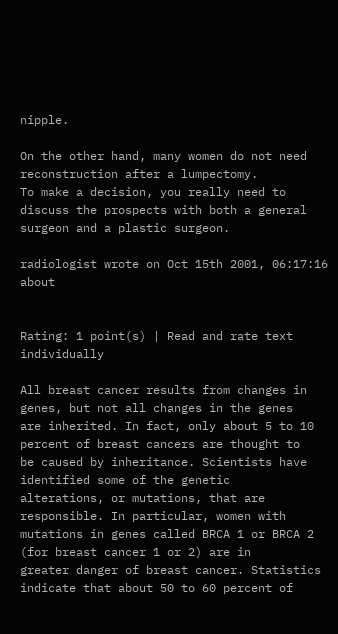nipple.

On the other hand, many women do not need reconstruction after a lumpectomy.
To make a decision, you really need to discuss the prospects with both a general
surgeon and a plastic surgeon.

radiologist wrote on Oct 15th 2001, 06:17:16 about


Rating: 1 point(s) | Read and rate text individually

All breast cancer results from changes in genes, but not all changes in the genes
are inherited. In fact, only about 5 to 10 percent of breast cancers are thought to
be caused by inheritance. Scientists have identified some of the genetic
alterations, or mutations, that are responsible. In particular, women with
mutations in genes called BRCA 1 or BRCA 2 (for breast cancer 1 or 2) are in
greater danger of breast cancer. Statistics indicate that about 50 to 60 percent of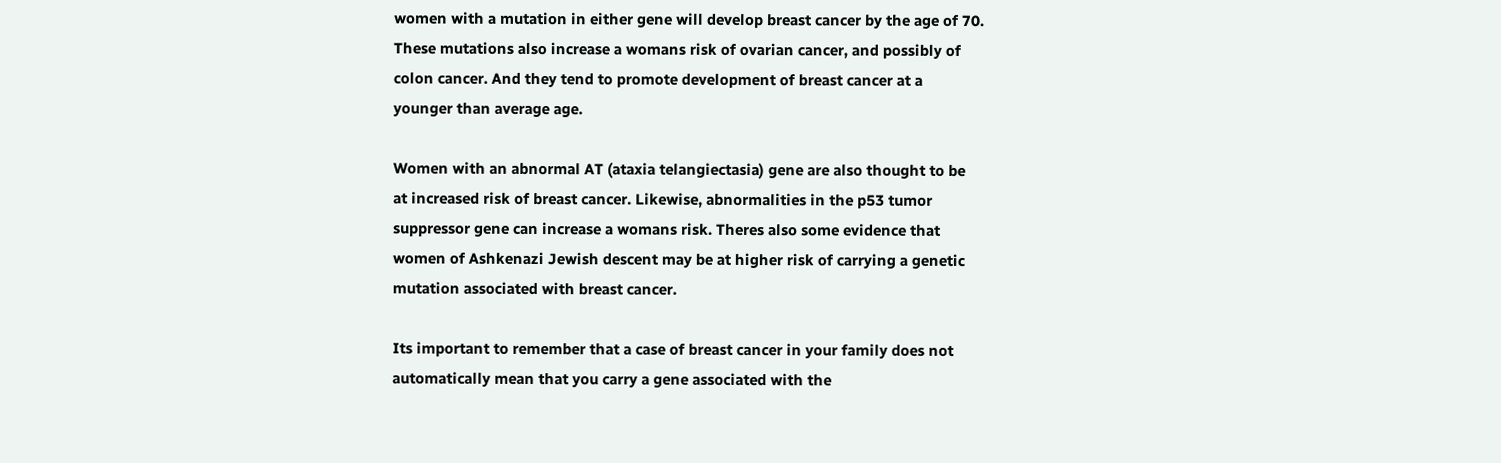women with a mutation in either gene will develop breast cancer by the age of 70.
These mutations also increase a womans risk of ovarian cancer, and possibly of
colon cancer. And they tend to promote development of breast cancer at a
younger than average age.

Women with an abnormal AT (ataxia telangiectasia) gene are also thought to be
at increased risk of breast cancer. Likewise, abnormalities in the p53 tumor
suppressor gene can increase a womans risk. Theres also some evidence that
women of Ashkenazi Jewish descent may be at higher risk of carrying a genetic
mutation associated with breast cancer.

Its important to remember that a case of breast cancer in your family does not
automatically mean that you carry a gene associated with the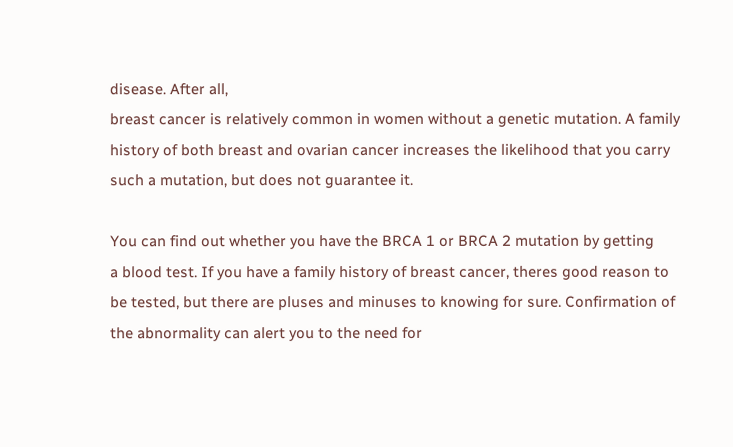disease. After all,
breast cancer is relatively common in women without a genetic mutation. A family
history of both breast and ovarian cancer increases the likelihood that you carry
such a mutation, but does not guarantee it.

You can find out whether you have the BRCA 1 or BRCA 2 mutation by getting
a blood test. If you have a family history of breast cancer, theres good reason to
be tested, but there are pluses and minuses to knowing for sure. Confirmation of
the abnormality can alert you to the need for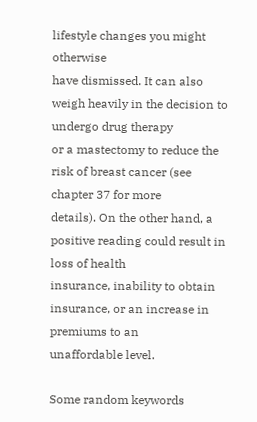lifestyle changes you might otherwise
have dismissed. It can also weigh heavily in the decision to undergo drug therapy
or a mastectomy to reduce the risk of breast cancer (see chapter 37 for more
details). On the other hand, a positive reading could result in loss of health
insurance, inability to obtain insurance, or an increase in premiums to an
unaffordable level.

Some random keywords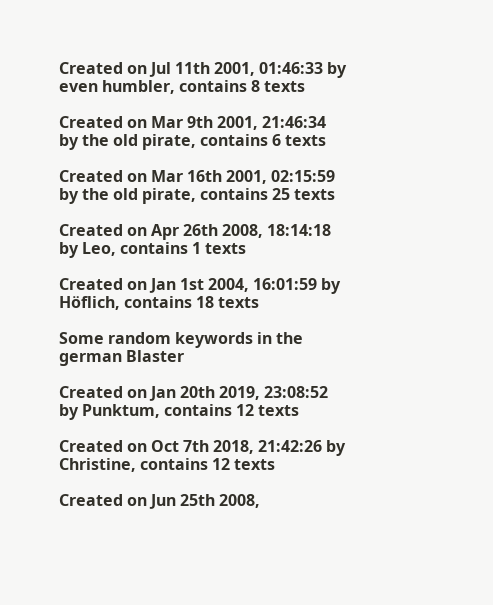Created on Jul 11th 2001, 01:46:33 by even humbler, contains 8 texts

Created on Mar 9th 2001, 21:46:34 by the old pirate, contains 6 texts

Created on Mar 16th 2001, 02:15:59 by the old pirate, contains 25 texts

Created on Apr 26th 2008, 18:14:18 by Leo, contains 1 texts

Created on Jan 1st 2004, 16:01:59 by Höflich, contains 18 texts

Some random keywords in the german Blaster

Created on Jan 20th 2019, 23:08:52 by Punktum, contains 12 texts

Created on Oct 7th 2018, 21:42:26 by Christine, contains 12 texts

Created on Jun 25th 2008,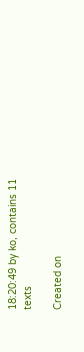18:20:49 by ko, contains 11 texts

Created on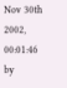Nov 30th 2002, 00:01:46 by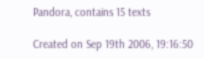Pandora, contains 15 texts

Created on Sep 19th 2006, 19:16:50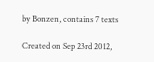by Bonzen, contains 7 texts

Created on Sep 23rd 2012,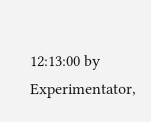12:13:00 by Experimentator,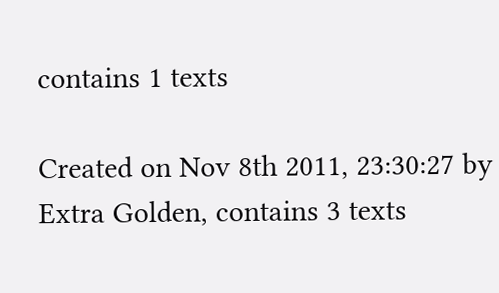contains 1 texts

Created on Nov 8th 2011, 23:30:27 by Extra Golden, contains 3 texts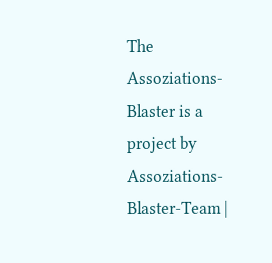The Assoziations-Blaster is a project by Assoziations-Blaster-Team |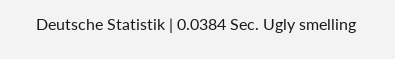Deutsche Statistik | 0.0384 Sec. Ugly smelling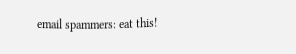email spammers: eat this!